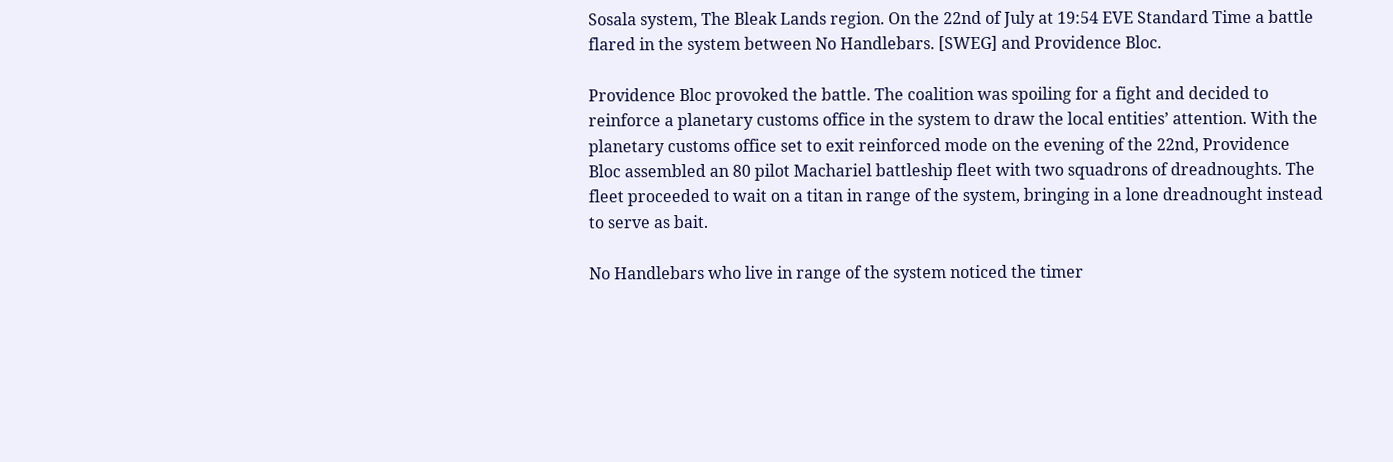Sosala system, The Bleak Lands region. On the 22nd of July at 19:54 EVE Standard Time a battle flared in the system between No Handlebars. [SWEG] and Providence Bloc.

Providence Bloc provoked the battle. The coalition was spoiling for a fight and decided to reinforce a planetary customs office in the system to draw the local entities’ attention. With the planetary customs office set to exit reinforced mode on the evening of the 22nd, Providence Bloc assembled an 80 pilot Machariel battleship fleet with two squadrons of dreadnoughts. The fleet proceeded to wait on a titan in range of the system, bringing in a lone dreadnought instead to serve as bait.

No Handlebars who live in range of the system noticed the timer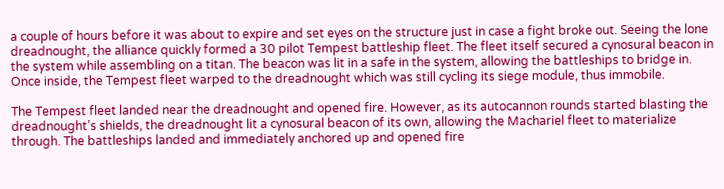a couple of hours before it was about to expire and set eyes on the structure just in case a fight broke out. Seeing the lone dreadnought, the alliance quickly formed a 30 pilot Tempest battleship fleet. The fleet itself secured a cynosural beacon in the system while assembling on a titan. The beacon was lit in a safe in the system, allowing the battleships to bridge in. Once inside, the Tempest fleet warped to the dreadnought which was still cycling its siege module, thus immobile.

The Tempest fleet landed near the dreadnought and opened fire. However, as its autocannon rounds started blasting the dreadnought’s shields, the dreadnought lit a cynosural beacon of its own, allowing the Machariel fleet to materialize through. The battleships landed and immediately anchored up and opened fire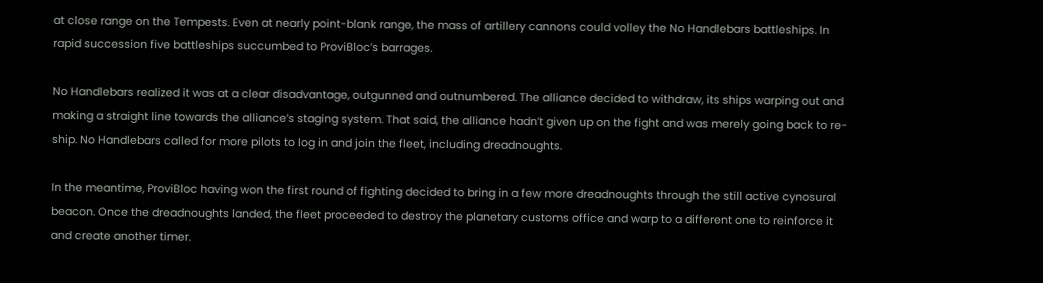at close range on the Tempests. Even at nearly point-blank range, the mass of artillery cannons could volley the No Handlebars battleships. In rapid succession five battleships succumbed to ProviBloc’s barrages.

No Handlebars realized it was at a clear disadvantage, outgunned and outnumbered. The alliance decided to withdraw, its ships warping out and making a straight line towards the alliance’s staging system. That said, the alliance hadn’t given up on the fight and was merely going back to re-ship. No Handlebars called for more pilots to log in and join the fleet, including dreadnoughts.

In the meantime, ProviBloc having won the first round of fighting decided to bring in a few more dreadnoughts through the still active cynosural beacon. Once the dreadnoughts landed, the fleet proceeded to destroy the planetary customs office and warp to a different one to reinforce it and create another timer.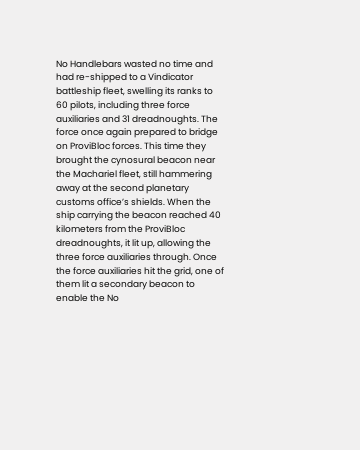No Handlebars wasted no time and had re-shipped to a Vindicator battleship fleet, swelling its ranks to 60 pilots, including three force auxiliaries and 31 dreadnoughts. The force once again prepared to bridge on ProviBloc forces. This time they brought the cynosural beacon near the Machariel fleet, still hammering away at the second planetary customs office’s shields. When the ship carrying the beacon reached 40 kilometers from the ProviBloc dreadnoughts, it lit up, allowing the three force auxiliaries through. Once the force auxiliaries hit the grid, one of them lit a secondary beacon to enable the No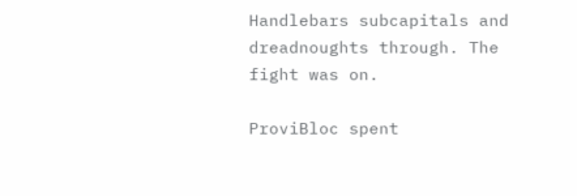Handlebars subcapitals and dreadnoughts through. The fight was on.

ProviBloc spent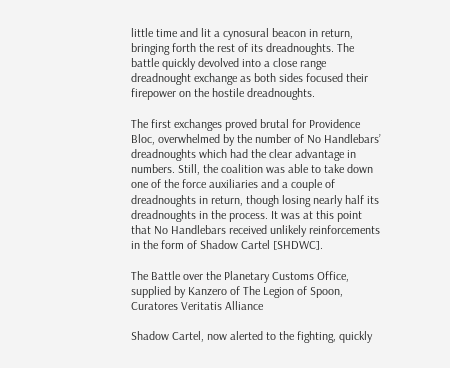little time and lit a cynosural beacon in return, bringing forth the rest of its dreadnoughts. The battle quickly devolved into a close range dreadnought exchange as both sides focused their firepower on the hostile dreadnoughts.

The first exchanges proved brutal for Providence Bloc, overwhelmed by the number of No Handlebars’ dreadnoughts which had the clear advantage in numbers. Still, the coalition was able to take down one of the force auxiliaries and a couple of dreadnoughts in return, though losing nearly half its dreadnoughts in the process. It was at this point that No Handlebars received unlikely reinforcements in the form of Shadow Cartel [SHDWC].

The Battle over the Planetary Customs Office, supplied by Kanzero of The Legion of Spoon, Curatores Veritatis Alliance

Shadow Cartel, now alerted to the fighting, quickly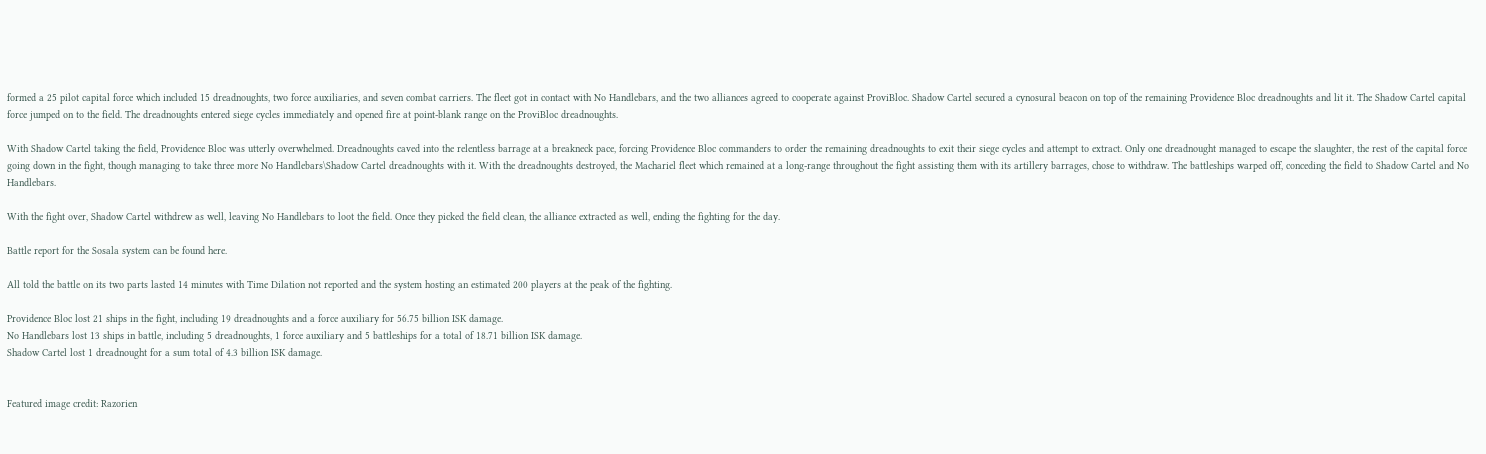formed a 25 pilot capital force which included 15 dreadnoughts, two force auxiliaries, and seven combat carriers. The fleet got in contact with No Handlebars, and the two alliances agreed to cooperate against ProviBloc. Shadow Cartel secured a cynosural beacon on top of the remaining Providence Bloc dreadnoughts and lit it. The Shadow Cartel capital force jumped on to the field. The dreadnoughts entered siege cycles immediately and opened fire at point-blank range on the ProviBloc dreadnoughts.

With Shadow Cartel taking the field, Providence Bloc was utterly overwhelmed. Dreadnoughts caved into the relentless barrage at a breakneck pace, forcing Providence Bloc commanders to order the remaining dreadnoughts to exit their siege cycles and attempt to extract. Only one dreadnought managed to escape the slaughter, the rest of the capital force going down in the fight, though managing to take three more No Handlebars\Shadow Cartel dreadnoughts with it. With the dreadnoughts destroyed, the Machariel fleet which remained at a long-range throughout the fight assisting them with its artillery barrages, chose to withdraw. The battleships warped off, conceding the field to Shadow Cartel and No Handlebars.

With the fight over, Shadow Cartel withdrew as well, leaving No Handlebars to loot the field. Once they picked the field clean, the alliance extracted as well, ending the fighting for the day.

Battle report for the Sosala system can be found here.

All told the battle on its two parts lasted 14 minutes with Time Dilation not reported and the system hosting an estimated 200 players at the peak of the fighting.

Providence Bloc lost 21 ships in the fight, including 19 dreadnoughts and a force auxiliary for 56.75 billion ISK damage.
No Handlebars lost 13 ships in battle, including 5 dreadnoughts, 1 force auxiliary and 5 battleships for a total of 18.71 billion ISK damage.
Shadow Cartel lost 1 dreadnought for a sum total of 4.3 billion ISK damage.


Featured image credit: Razorien